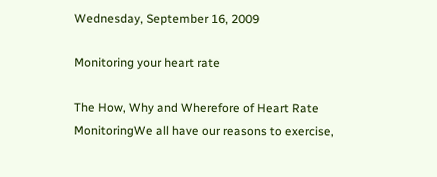Wednesday, September 16, 2009

Monitoring your heart rate

The How, Why and Wherefore of Heart Rate MonitoringWe all have our reasons to exercise,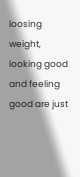loosing weight, looking good and feeling good are just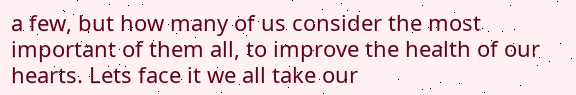a few, but how many of us consider the most important of them all, to improve the health of our hearts. Lets face it we all take our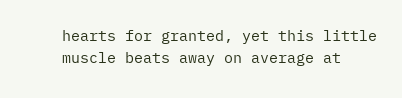hearts for granted, yet this little muscle beats away on average at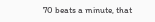70 beats a minute, that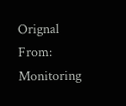Orignal From: Monitoring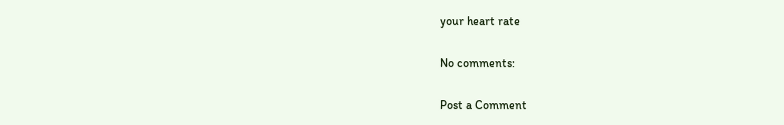your heart rate

No comments:

Post a Comment